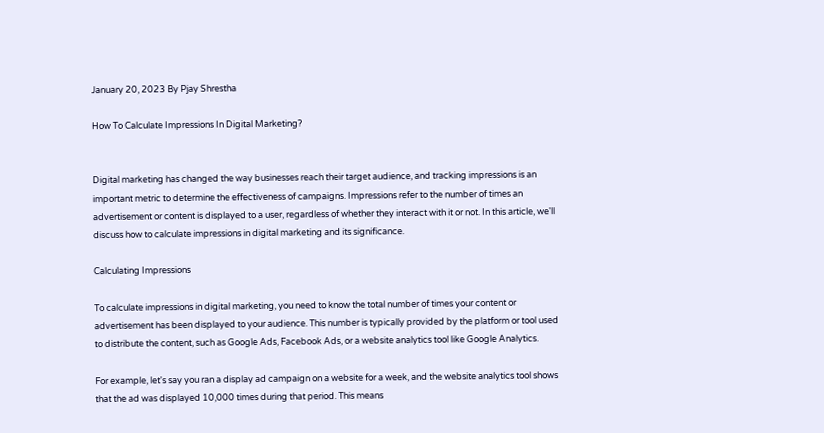January 20, 2023 By Pjay Shrestha

How To Calculate Impressions In Digital Marketing?


Digital marketing has changed the way businesses reach their target audience, and tracking impressions is an important metric to determine the effectiveness of campaigns. Impressions refer to the number of times an advertisement or content is displayed to a user, regardless of whether they interact with it or not. In this article, we'll discuss how to calculate impressions in digital marketing and its significance.

Calculating Impressions

To calculate impressions in digital marketing, you need to know the total number of times your content or advertisement has been displayed to your audience. This number is typically provided by the platform or tool used to distribute the content, such as Google Ads, Facebook Ads, or a website analytics tool like Google Analytics.

For example, let's say you ran a display ad campaign on a website for a week, and the website analytics tool shows that the ad was displayed 10,000 times during that period. This means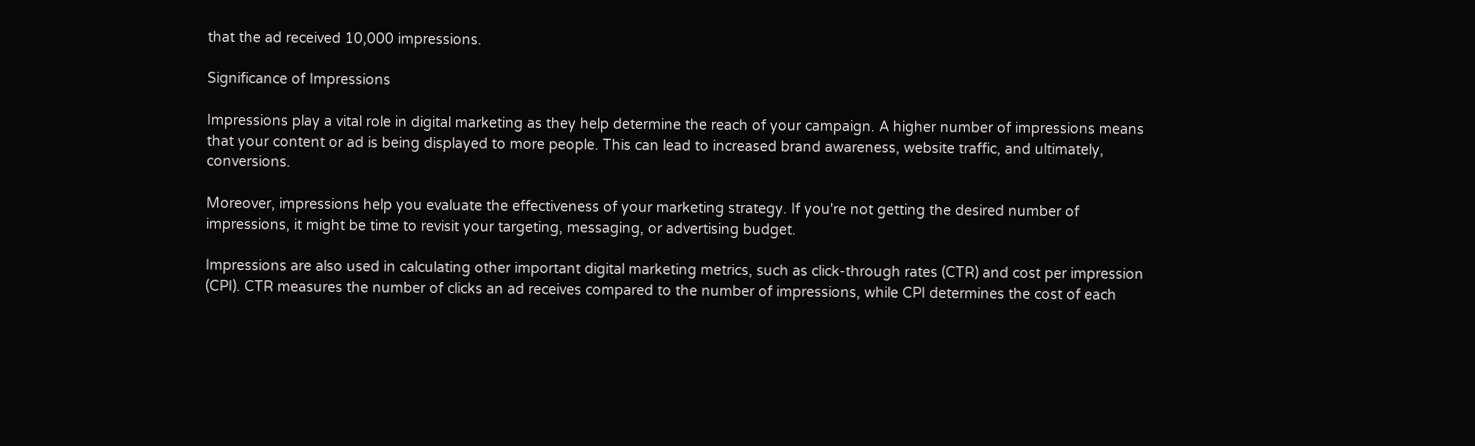that the ad received 10,000 impressions.

Significance of Impressions

Impressions play a vital role in digital marketing as they help determine the reach of your campaign. A higher number of impressions means that your content or ad is being displayed to more people. This can lead to increased brand awareness, website traffic, and ultimately, conversions.

Moreover, impressions help you evaluate the effectiveness of your marketing strategy. If you're not getting the desired number of impressions, it might be time to revisit your targeting, messaging, or advertising budget.

Impressions are also used in calculating other important digital marketing metrics, such as click-through rates (CTR) and cost per impression (CPI). CTR measures the number of clicks an ad receives compared to the number of impressions, while CPI determines the cost of each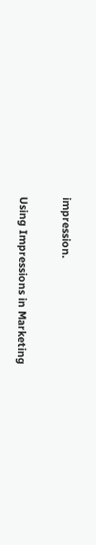impression.

Using Impressions in Marketing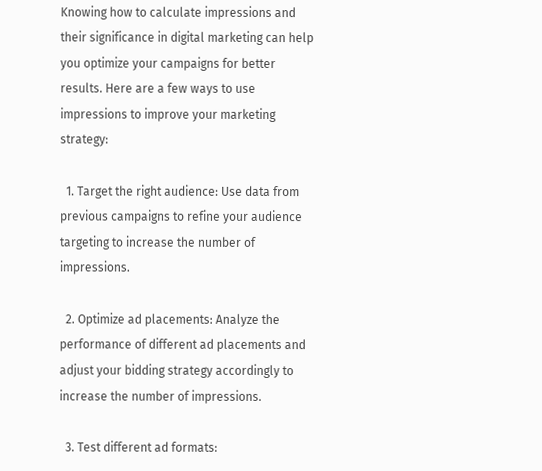Knowing how to calculate impressions and their significance in digital marketing can help you optimize your campaigns for better results. Here are a few ways to use impressions to improve your marketing strategy:

  1. Target the right audience: Use data from previous campaigns to refine your audience targeting to increase the number of impressions.

  2. Optimize ad placements: Analyze the performance of different ad placements and adjust your bidding strategy accordingly to increase the number of impressions.

  3. Test different ad formats: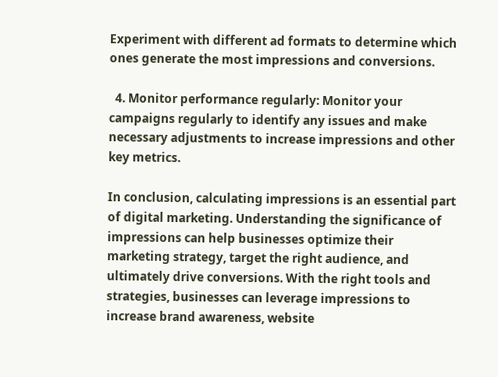Experiment with different ad formats to determine which ones generate the most impressions and conversions.

  4. Monitor performance regularly: Monitor your campaigns regularly to identify any issues and make necessary adjustments to increase impressions and other key metrics.

In conclusion, calculating impressions is an essential part of digital marketing. Understanding the significance of impressions can help businesses optimize their marketing strategy, target the right audience, and ultimately drive conversions. With the right tools and strategies, businesses can leverage impressions to increase brand awareness, website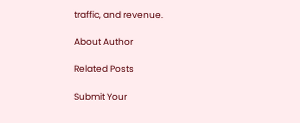traffic, and revenue.

About Author

Related Posts

Submit Your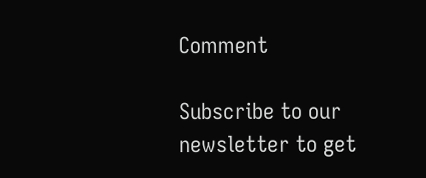Comment

Subscribe to our newsletter to get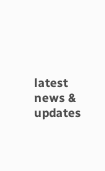latest news & updates